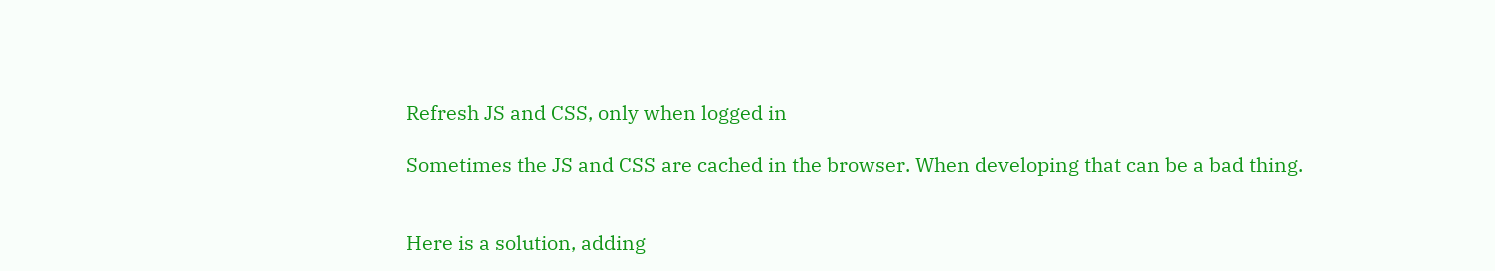Refresh JS and CSS, only when logged in

Sometimes the JS and CSS are cached in the browser. When developing that can be a bad thing.


Here is a solution, adding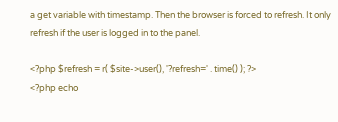a get variable with timestamp. Then the browser is forced to refresh. It only refresh if the user is logged in to the panel.

<?php $refresh = r( $site->user(), '?refresh=' . time() ); ?>
<?php echo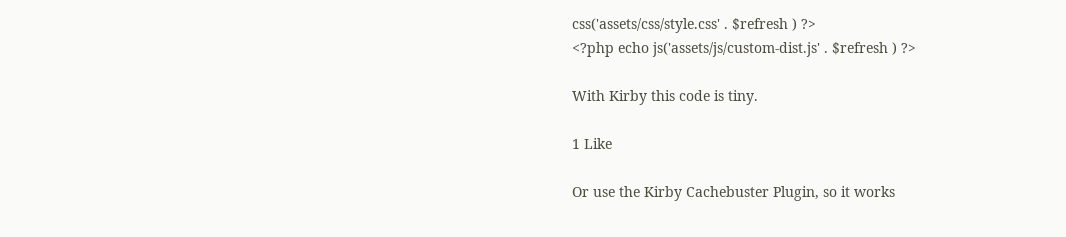css('assets/css/style.css' . $refresh ) ?>
<?php echo js('assets/js/custom-dist.js' . $refresh ) ?>

With Kirby this code is tiny.

1 Like

Or use the Kirby Cachebuster Plugin, so it works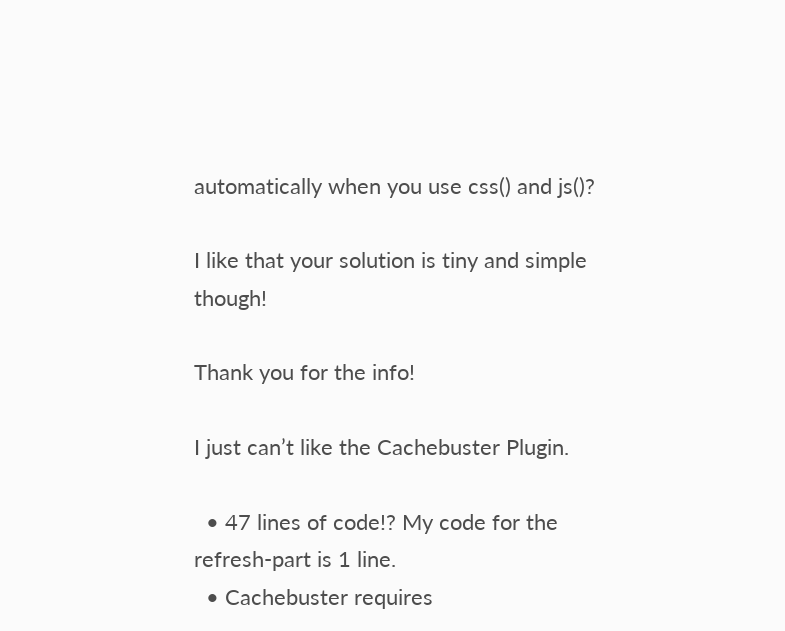automatically when you use css() and js()?

I like that your solution is tiny and simple though!

Thank you for the info!

I just can’t like the Cachebuster Plugin.

  • 47 lines of code!? My code for the refresh-part is 1 line.
  • Cachebuster requires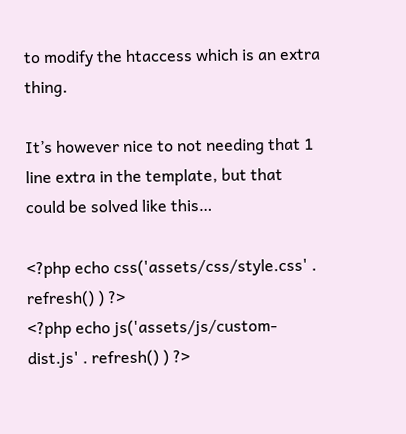to modify the htaccess which is an extra thing.

It’s however nice to not needing that 1 line extra in the template, but that could be solved like this…

<?php echo css('assets/css/style.css' . refresh() ) ?>
<?php echo js('assets/js/custom-dist.js' . refresh() ) ?>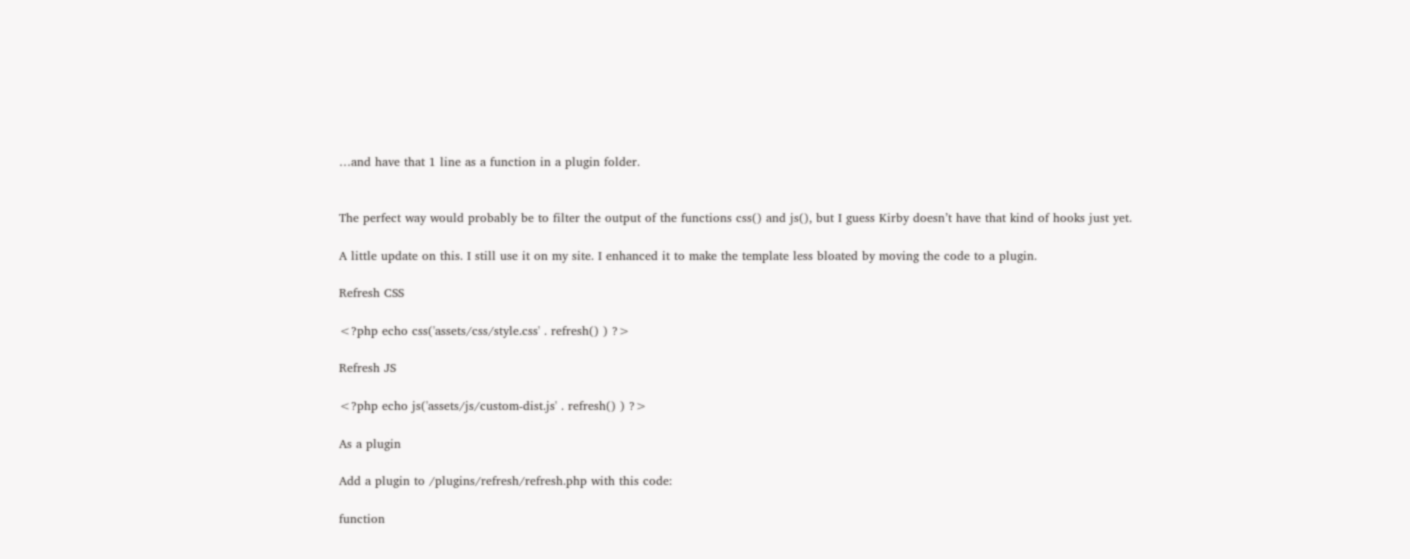…and have that 1 line as a function in a plugin folder.


The perfect way would probably be to filter the output of the functions css() and js(), but I guess Kirby doesn’t have that kind of hooks just yet.

A little update on this. I still use it on my site. I enhanced it to make the template less bloated by moving the code to a plugin.

Refresh CSS

<?php echo css('assets/css/style.css' . refresh() ) ?>

Refresh JS

<?php echo js('assets/js/custom-dist.js' . refresh() ) ?>

As a plugin

Add a plugin to /plugins/refresh/refresh.php with this code:

function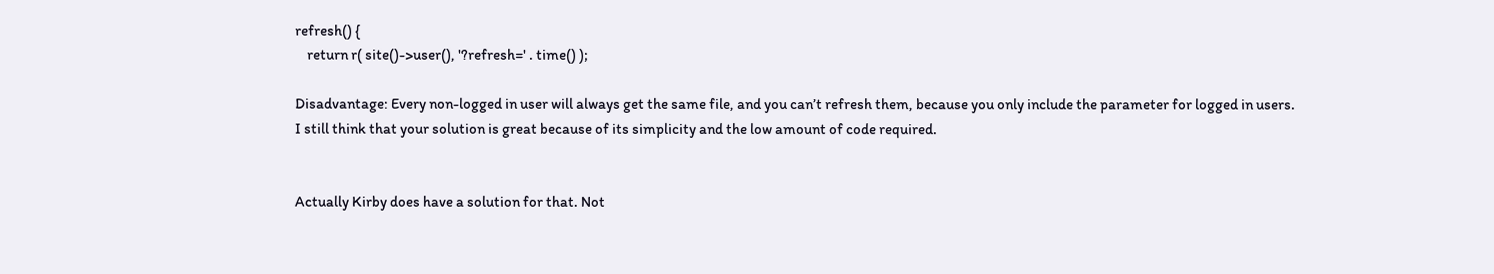refresh() {
    return r( site()->user(), '?refresh=' . time() );

Disadvantage: Every non-logged in user will always get the same file, and you can’t refresh them, because you only include the parameter for logged in users.
I still think that your solution is great because of its simplicity and the low amount of code required.


Actually Kirby does have a solution for that. Not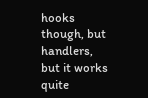hooks though, but handlers, but it works quite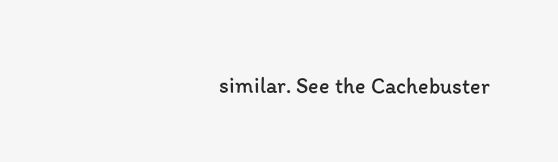similar. See the Cachebuster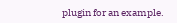plugin for an example.